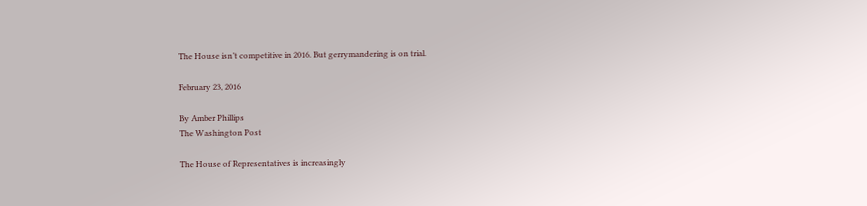The House isn’t competitive in 2016. But gerrymandering is on trial.

February 23, 2016

By Amber Phillips
The Washington Post

The House of Representatives is increasingly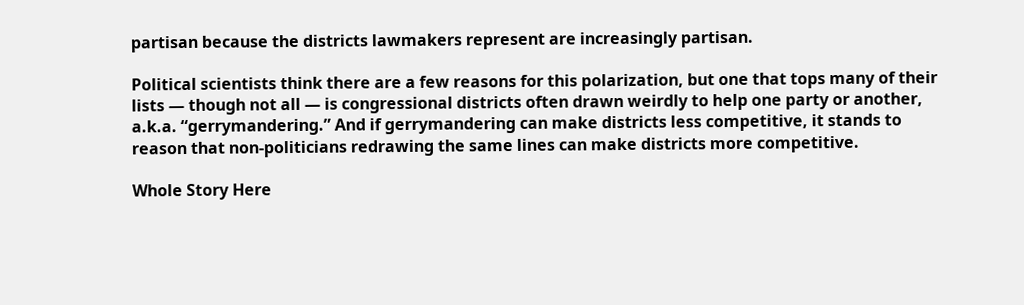partisan because the districts lawmakers represent are increasingly partisan.

Political scientists think there are a few reasons for this polarization, but one that tops many of their lists — though not all — is congressional districts often drawn weirdly to help one party or another, a.k.a. “gerrymandering.” And if gerrymandering can make districts less competitive, it stands to reason that non-politicians redrawing the same lines can make districts more competitive.

Whole Story Here